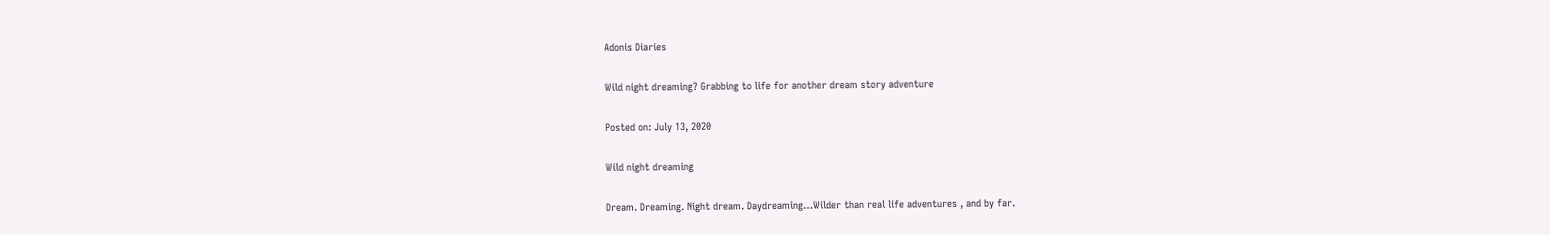Adonis Diaries

Wild night dreaming? Grabbing to life for another dream story adventure

Posted on: July 13, 2020

Wild night dreaming

Dream. Dreaming. Night dream. Daydreaming…Wilder than real life adventures , and by far.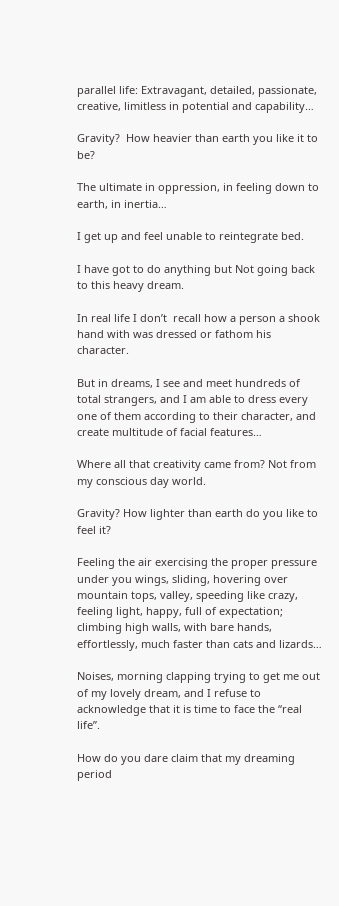parallel life: Extravagant, detailed, passionate, creative, limitless in potential and capability…

Gravity?  How heavier than earth you like it to be?

The ultimate in oppression, in feeling down to earth, in inertia…

I get up and feel unable to reintegrate bed.

I have got to do anything but Not going back to this heavy dream.

In real life I don’t  recall how a person a shook hand with was dressed or fathom his character.

But in dreams, I see and meet hundreds of total strangers, and I am able to dress every one of them according to their character, and create multitude of facial features…

Where all that creativity came from? Not from my conscious day world.

Gravity? How lighter than earth do you like to feel it?

Feeling the air exercising the proper pressure under you wings, sliding, hovering over mountain tops, valley, speeding like crazy, feeling light, happy, full of expectation; climbing high walls, with bare hands, effortlessly, much faster than cats and lizards…

Noises, morning clapping trying to get me out of my lovely dream, and I refuse to acknowledge that it is time to face the “real life”.

How do you dare claim that my dreaming period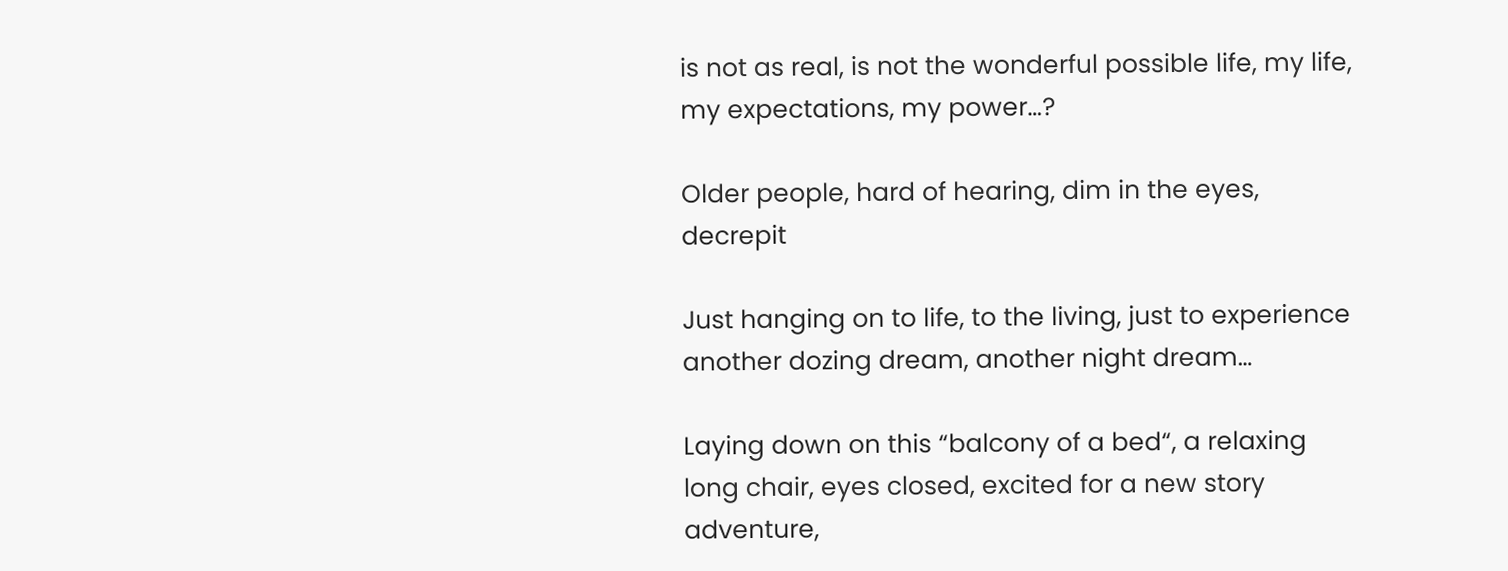is not as real, is not the wonderful possible life, my life, my expectations, my power…?

Older people, hard of hearing, dim in the eyes, decrepit

Just hanging on to life, to the living, just to experience another dozing dream, another night dream…

Laying down on this “balcony of a bed“, a relaxing long chair, eyes closed, excited for a new story adventure,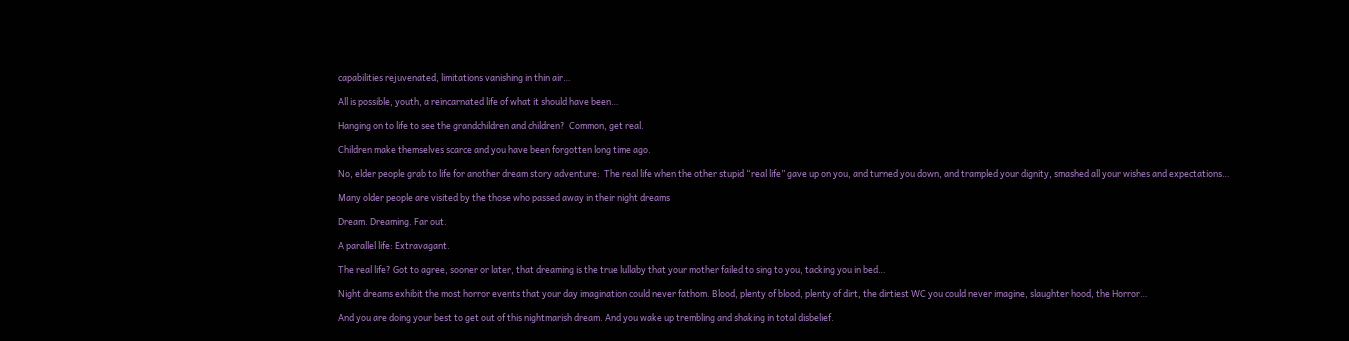capabilities rejuvenated, limitations vanishing in thin air…

All is possible, youth, a reincarnated life of what it should have been…

Hanging on to life to see the grandchildren and children?  Common, get real.

Children make themselves scarce and you have been forgotten long time ago.

No, elder people grab to life for another dream story adventure:  The real life when the other stupid “real life” gave up on you, and turned you down, and trampled your dignity, smashed all your wishes and expectations…

Many older people are visited by the those who passed away in their night dreams

Dream. Dreaming. Far out.

A parallel life: Extravagant.

The real life? Got to agree, sooner or later, that dreaming is the true lullaby that your mother failed to sing to you, tacking you in bed…

Night dreams exhibit the most horror events that your day imagination could never fathom. Blood, plenty of blood, plenty of dirt, the dirtiest WC you could never imagine, slaughter hood, the Horror…

And you are doing your best to get out of this nightmarish dream. And you wake up trembling and shaking in total disbelief.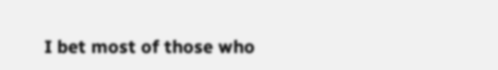I bet most of those who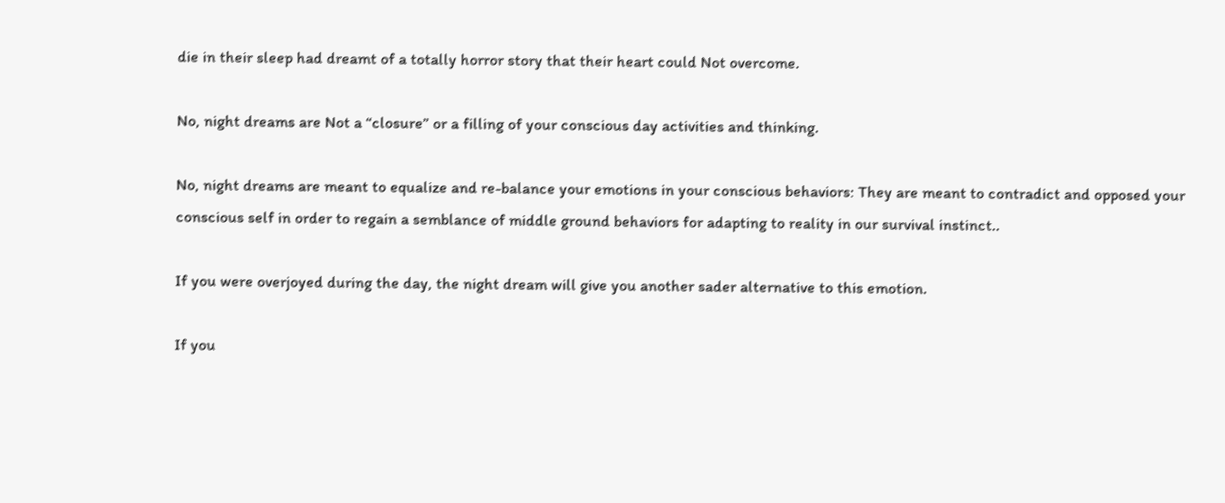die in their sleep had dreamt of a totally horror story that their heart could Not overcome.

No, night dreams are Not a “closure” or a filling of your conscious day activities and thinking.

No, night dreams are meant to equalize and re-balance your emotions in your conscious behaviors: They are meant to contradict and opposed your conscious self in order to regain a semblance of middle ground behaviors for adapting to reality in our survival instinct..

If you were overjoyed during the day, the night dream will give you another sader alternative to this emotion.

If you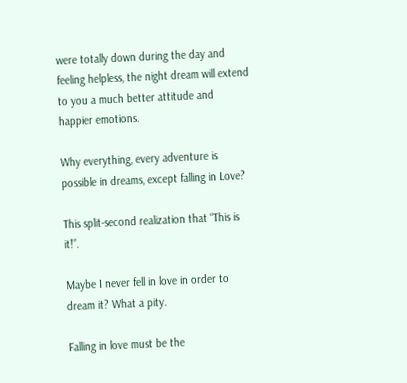were totally down during the day and feeling helpless, the night dream will extend to you a much better attitude and happier emotions.

Why everything, every adventure is possible in dreams, except falling in Love?

This split-second realization that “This is it!”.

Maybe I never fell in love in order to dream it? What a pity.

Falling in love must be the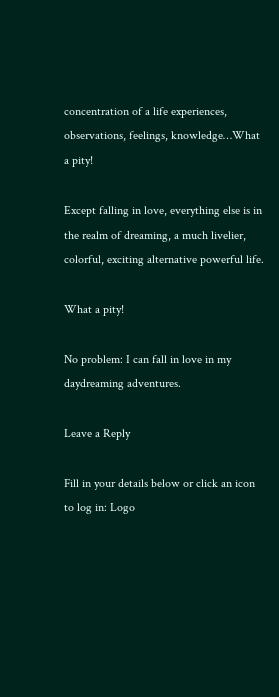concentration of a life experiences, observations, feelings, knowledge…What a pity!

Except falling in love, everything else is in the realm of dreaming, a much livelier, colorful, exciting alternative powerful life.

What a pity!

No problem: I can fall in love in my daydreaming adventures.

Leave a Reply

Fill in your details below or click an icon to log in: Logo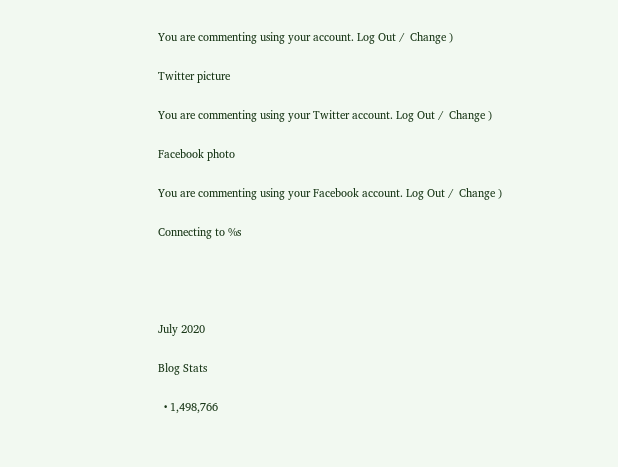You are commenting using your account. Log Out /  Change )

Twitter picture

You are commenting using your Twitter account. Log Out /  Change )

Facebook photo

You are commenting using your Facebook account. Log Out /  Change )

Connecting to %s




July 2020

Blog Stats

  • 1,498,766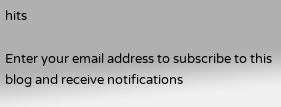hits

Enter your email address to subscribe to this blog and receive notifications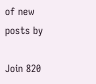of new posts by

Join 820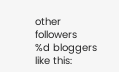other followers
%d bloggers like this: